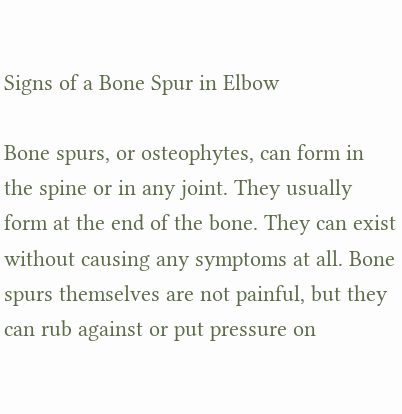Signs of a Bone Spur in Elbow

Bone spurs, or osteophytes, can form in the spine or in any joint. They usually form at the end of the bone. They can exist without causing any symptoms at all. Bone spurs themselves are not painful, but they can rub against or put pressure on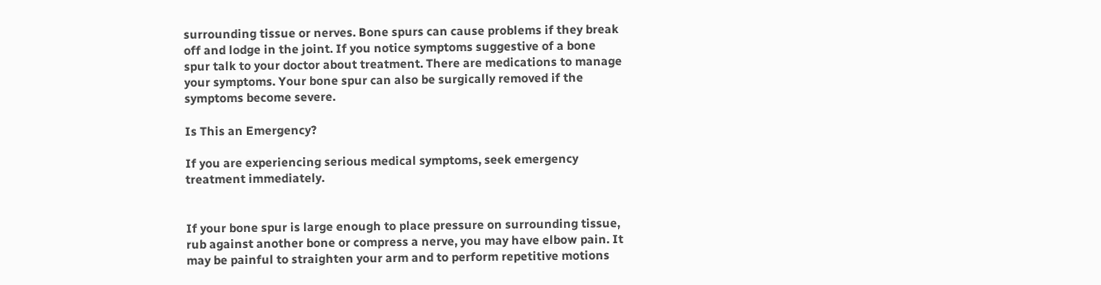surrounding tissue or nerves. Bone spurs can cause problems if they break off and lodge in the joint. If you notice symptoms suggestive of a bone spur talk to your doctor about treatment. There are medications to manage your symptoms. Your bone spur can also be surgically removed if the symptoms become severe.

Is This an Emergency?

If you are experiencing serious medical symptoms, seek emergency treatment immediately.


If your bone spur is large enough to place pressure on surrounding tissue, rub against another bone or compress a nerve, you may have elbow pain. It may be painful to straighten your arm and to perform repetitive motions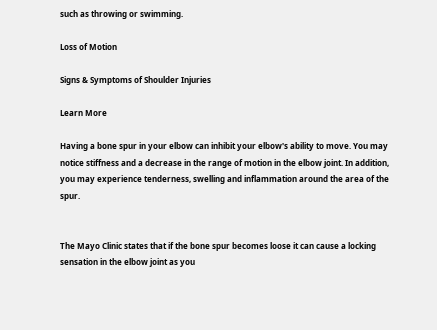such as throwing or swimming.

Loss of Motion

Signs & Symptoms of Shoulder Injuries

Learn More

Having a bone spur in your elbow can inhibit your elbow's ability to move. You may notice stiffness and a decrease in the range of motion in the elbow joint. In addition, you may experience tenderness, swelling and inflammation around the area of the spur.


The Mayo Clinic states that if the bone spur becomes loose it can cause a locking sensation in the elbow joint as you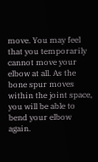move. You may feel that you temporarily cannot move your elbow at all. As the bone spur moves within the joint space, you will be able to bend your elbow again.